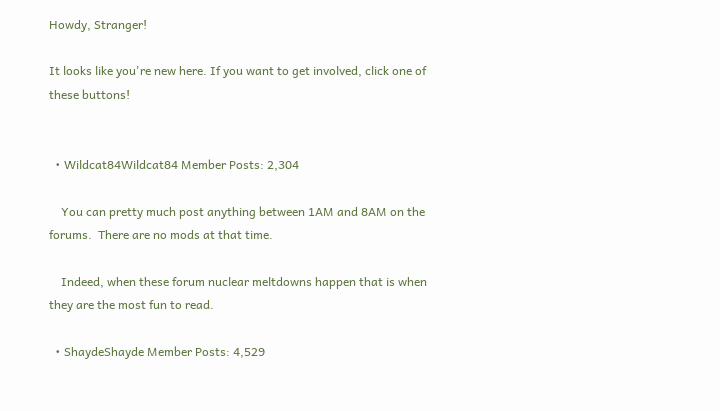Howdy, Stranger!

It looks like you're new here. If you want to get involved, click one of these buttons!


  • Wildcat84Wildcat84 Member Posts: 2,304

    You can pretty much post anything between 1AM and 8AM on the forums.  There are no mods at that time.

    Indeed, when these forum nuclear meltdowns happen that is when they are the most fun to read.

  • ShaydeShayde Member Posts: 4,529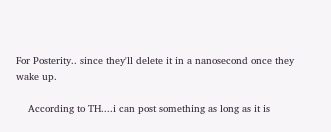For Posterity.. since they'll delete it in a nanosecond once they wake up.

    According to TH....i can post something as long as it is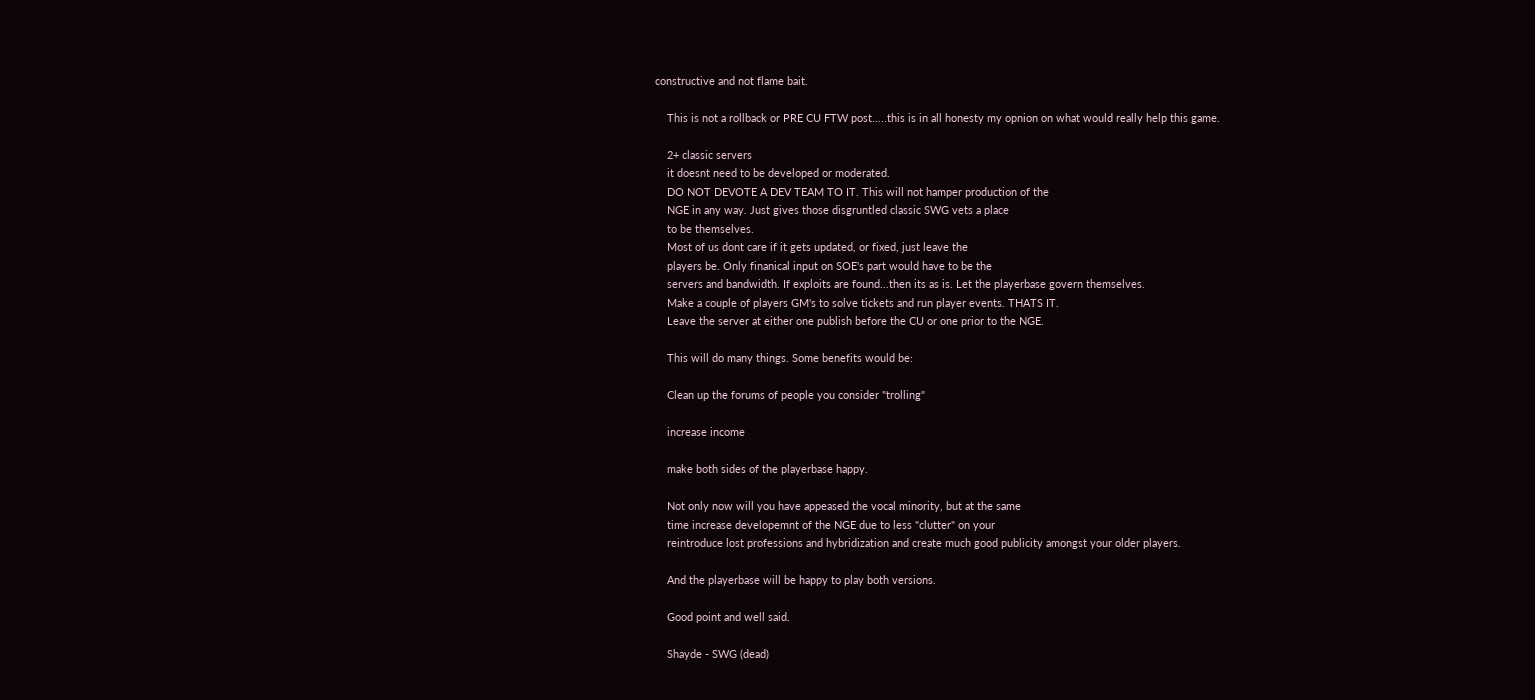constructive and not flame bait.

    This is not a rollback or PRE CU FTW post.....this is in all honesty my opnion on what would really help this game.

    2+ classic servers
    it doesnt need to be developed or moderated.
    DO NOT DEVOTE A DEV TEAM TO IT. This will not hamper production of the
    NGE in any way. Just gives those disgruntled classic SWG vets a place
    to be themselves.
    Most of us dont care if it gets updated, or fixed, just leave the
    players be. Only finanical input on SOE's part would have to be the
    servers and bandwidth. If exploits are found...then its as is. Let the playerbase govern themselves.
    Make a couple of players GM's to solve tickets and run player events. THATS IT.
    Leave the server at either one publish before the CU or one prior to the NGE.

    This will do many things. Some benefits would be:

    Clean up the forums of people you consider "trolling"

    increase income

    make both sides of the playerbase happy.

    Not only now will you have appeased the vocal minority, but at the same
    time increase developemnt of the NGE due to less "clutter" on your
    reintroduce lost professions and hybridization and create much good publicity amongst your older players.

    And the playerbase will be happy to play both versions.

    Good point and well said.

    Shayde - SWG (dead)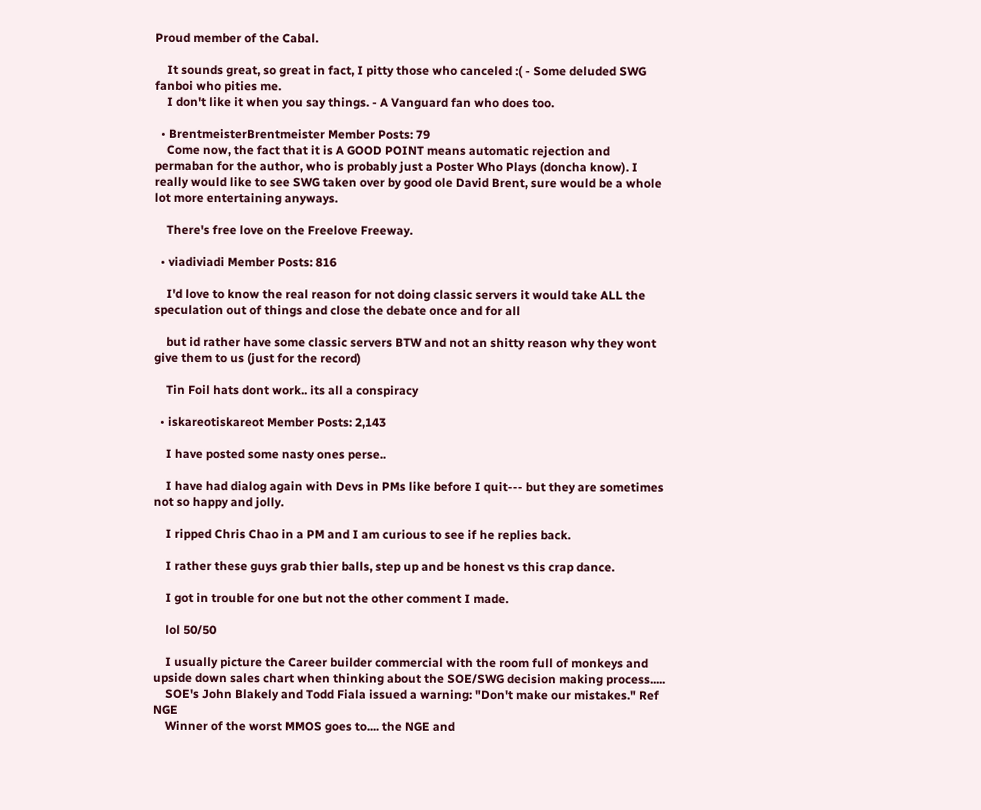Proud member of the Cabal.

    It sounds great, so great in fact, I pitty those who canceled :( - Some deluded SWG fanboi who pities me.
    I don't like it when you say things. - A Vanguard fan who does too.

  • BrentmeisterBrentmeister Member Posts: 79
    Come now, the fact that it is A GOOD POINT means automatic rejection and permaban for the author, who is probably just a Poster Who Plays (doncha know). I really would like to see SWG taken over by good ole David Brent, sure would be a whole lot more entertaining anyways.

    There's free love on the Freelove Freeway.

  • viadiviadi Member Posts: 816

    I'd love to know the real reason for not doing classic servers it would take ALL the speculation out of things and close the debate once and for all

    but id rather have some classic servers BTW and not an shitty reason why they wont give them to us (just for the record)

    Tin Foil hats dont work.. its all a conspiracy

  • iskareotiskareot Member Posts: 2,143

    I have posted some nasty ones perse..

    I have had dialog again with Devs in PMs like before I quit--- but they are sometimes not so happy and jolly.

    I ripped Chris Chao in a PM and I am curious to see if he replies back.

    I rather these guys grab thier balls, step up and be honest vs this crap dance.

    I got in trouble for one but not the other comment I made.

    lol 50/50

    I usually picture the Career builder commercial with the room full of monkeys and upside down sales chart when thinking about the SOE/SWG decision making process.....
    SOE's John Blakely and Todd Fiala issued a warning: "Don't make our mistakes." Ref NGE
    Winner of the worst MMOS goes to.... the NGE and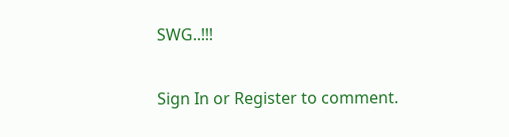SWG..!!!

Sign In or Register to comment.